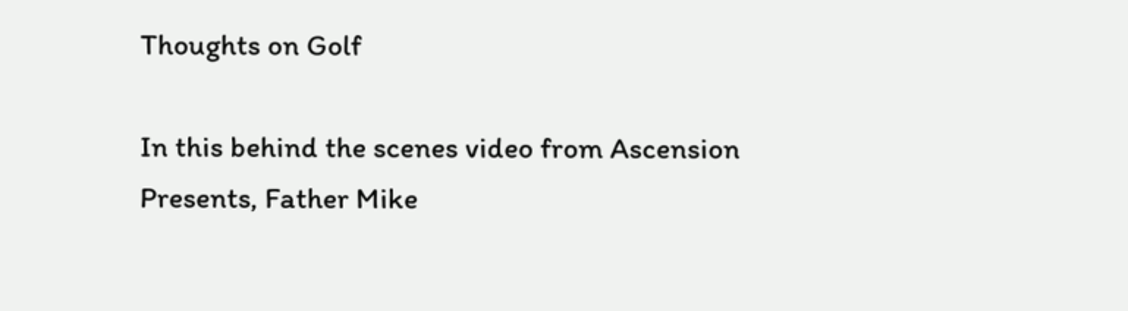Thoughts on Golf

In this behind the scenes video from Ascension Presents, Father Mike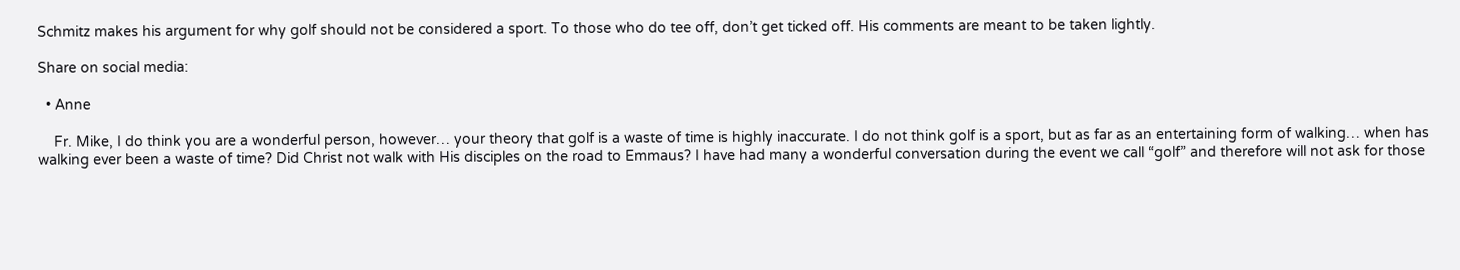Schmitz makes his argument for why golf should not be considered a sport. To those who do tee off, don’t get ticked off. His comments are meant to be taken lightly.

Share on social media:

  • Anne

    Fr. Mike, I do think you are a wonderful person, however… your theory that golf is a waste of time is highly inaccurate. I do not think golf is a sport, but as far as an entertaining form of walking… when has walking ever been a waste of time? Did Christ not walk with His disciples on the road to Emmaus? I have had many a wonderful conversation during the event we call “golf” and therefore will not ask for those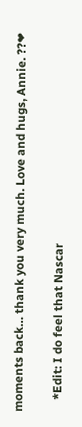moments back… thank you very much. Love and hugs, Annie. ??❤

    *Edit: I do feel that Nascar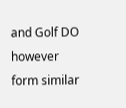and Golf DO however form similar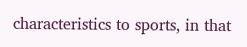characteristics to sports, in that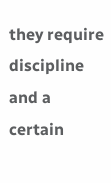they require discipline and a certain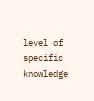level of specific knowledge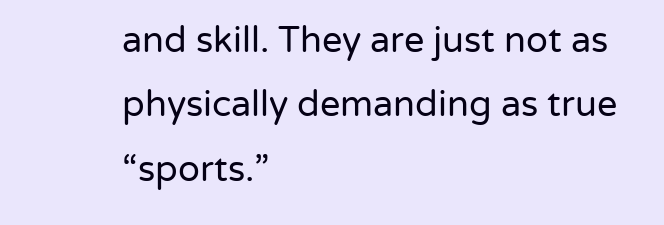and skill. They are just not as physically demanding as true “sports.”